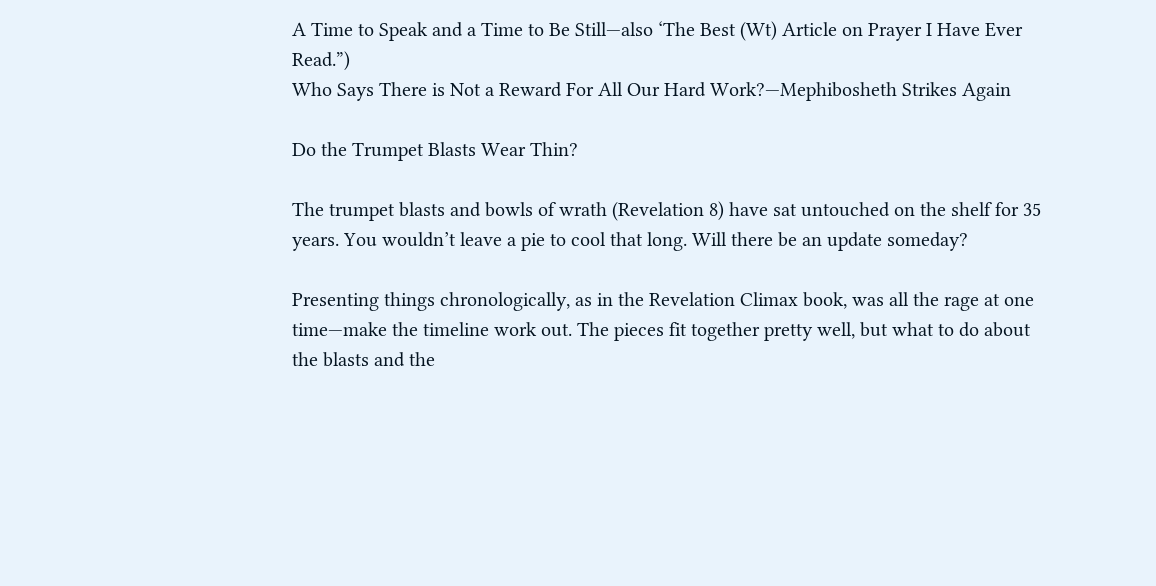A Time to Speak and a Time to Be Still—also ‘The Best (Wt) Article on Prayer I Have Ever Read.”)
Who Says There is Not a Reward For All Our Hard Work?—Mephibosheth Strikes Again

Do the Trumpet Blasts Wear Thin?

The trumpet blasts and bowls of wrath (Revelation 8) have sat untouched on the shelf for 35 years. You wouldn’t leave a pie to cool that long. Will there be an update someday?

Presenting things chronologically, as in the Revelation Climax book, was all the rage at one time—make the timeline work out. The pieces fit together pretty well, but what to do about the blasts and the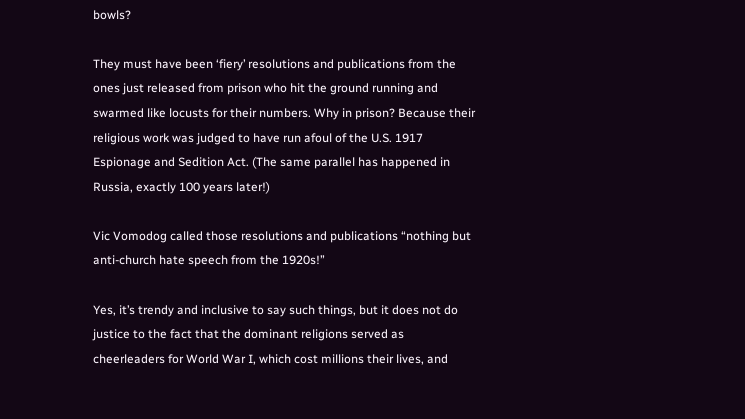bowls?

They must have been ‘fiery’ resolutions and publications from the ones just released from prison who hit the ground running and swarmed like locusts for their numbers. Why in prison? Because their religious work was judged to have run afoul of the U.S. 1917 Espionage and Sedition Act. (The same parallel has happened in Russia, exactly 100 years later!)

Vic Vomodog called those resolutions and publications “nothing but anti-church hate speech from the 1920s!”

Yes, it’s trendy and inclusive to say such things, but it does not do justice to the fact that the dominant religions served as cheerleaders for World War I, which cost millions their lives, and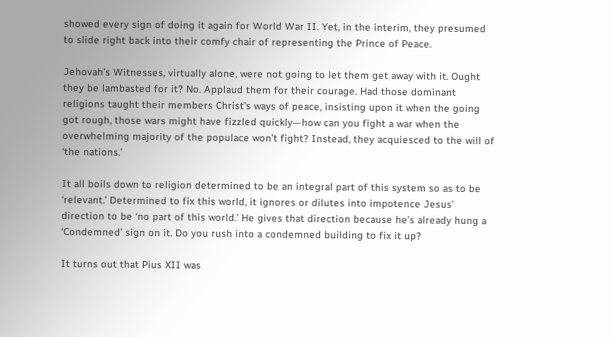showed every sign of doing it again for World War II. Yet, in the interim, they presumed to slide right back into their comfy chair of representing the Prince of Peace.

Jehovah’s Witnesses, virtually alone, were not going to let them get away with it. Ought they be lambasted for it? No. Applaud them for their courage. Had those dominant religions taught their members Christ’s ways of peace, insisting upon it when the going got rough, those wars might have fizzled quickly—how can you fight a war when the overwhelming majority of the populace won’t fight? Instead, they acquiesced to the will of ‘the nations.’

It all boils down to religion determined to be an integral part of this system so as to be ‘relevant.’ Determined to fix this world, it ignores or dilutes into impotence Jesus’ direction to be ‘no part of this world.’ He gives that direction because he’s already hung a ‘Condemned’ sign on it. Do you rush into a condemned building to fix it up?

It turns out that Pius XII was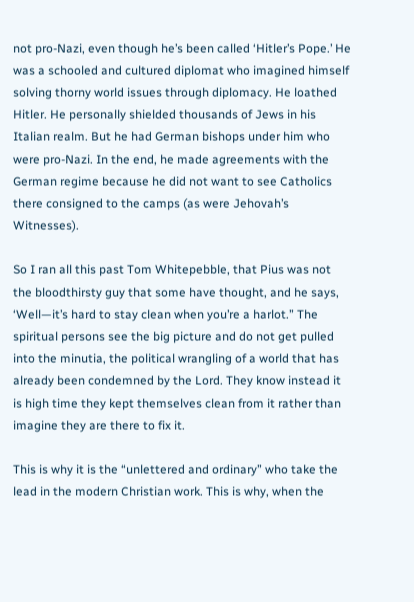not pro-Nazi, even though he’s been called ‘Hitler’s Pope.’ He was a schooled and cultured diplomat who imagined himself solving thorny world issues through diplomacy. He loathed Hitler. He personally shielded thousands of Jews in his Italian realm. But he had German bishops under him who were pro-Nazi. In the end, he made agreements with the German regime because he did not want to see Catholics there consigned to the camps (as were Jehovah’s Witnesses).

So I ran all this past Tom Whitepebble, that Pius was not the bloodthirsty guy that some have thought, and he says, ‘Well—it’s hard to stay clean when you’re a harlot.” The spiritual persons see the big picture and do not get pulled into the minutia, the political wrangling of a world that has already been condemned by the Lord. They know instead it is high time they kept themselves clean from it rather than imagine they are there to fix it.

This is why it is the “unlettered and ordinary” who take the lead in the modern Christian work. This is why, when the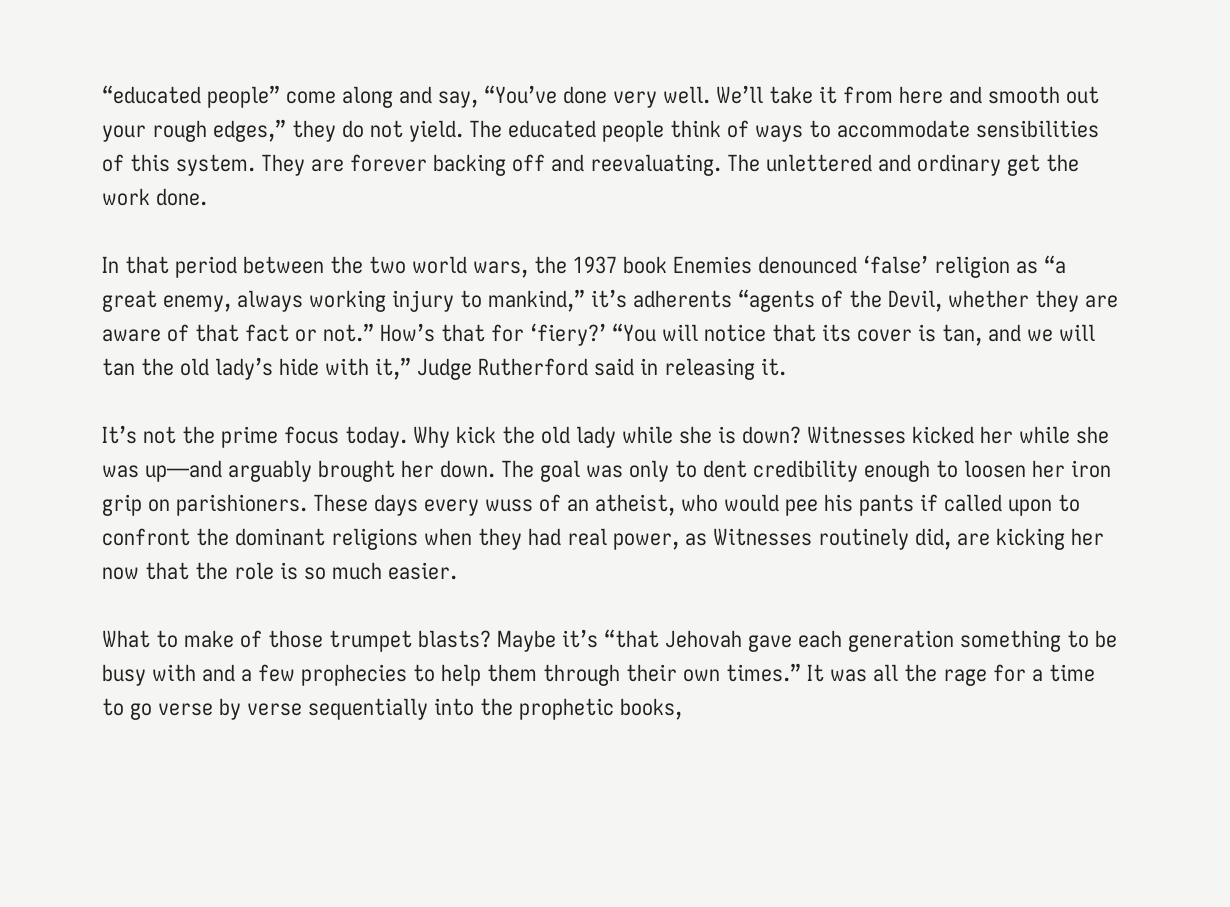“educated people” come along and say, “You’ve done very well. We’ll take it from here and smooth out your rough edges,” they do not yield. The educated people think of ways to accommodate sensibilities of this system. They are forever backing off and reevaluating. The unlettered and ordinary get the work done.

In that period between the two world wars, the 1937 book Enemies denounced ‘false’ religion as “a great enemy, always working injury to mankind,” it’s adherents “agents of the Devil, whether they are aware of that fact or not.” How’s that for ‘fiery?’ “You will notice that its cover is tan, and we will tan the old lady’s hide with it,” Judge Rutherford said in releasing it.

It’s not the prime focus today. Why kick the old lady while she is down? Witnesses kicked her while she was up—and arguably brought her down. The goal was only to dent credibility enough to loosen her iron grip on parishioners. These days every wuss of an atheist, who would pee his pants if called upon to confront the dominant religions when they had real power, as Witnesses routinely did, are kicking her now that the role is so much easier.

What to make of those trumpet blasts? Maybe it’s “that Jehovah gave each generation something to be busy with and a few prophecies to help them through their own times.” It was all the rage for a time to go verse by verse sequentially into the prophetic books,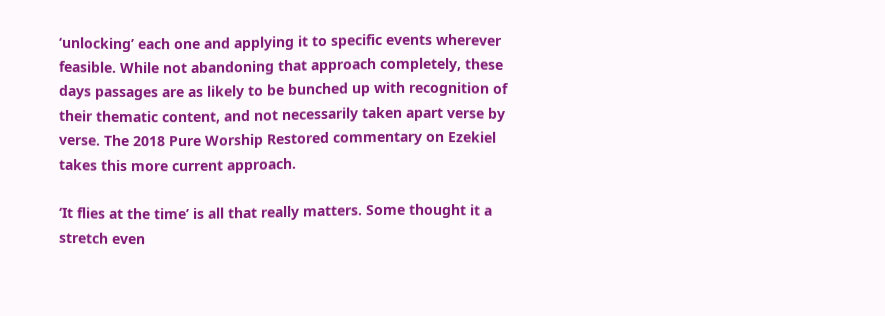‘unlocking’ each one and applying it to specific events wherever feasible. While not abandoning that approach completely, these days passages are as likely to be bunched up with recognition of their thematic content, and not necessarily taken apart verse by verse. The 2018 Pure Worship Restored commentary on Ezekiel takes this more current approach.

‘It flies at the time’ is all that really matters. Some thought it a stretch even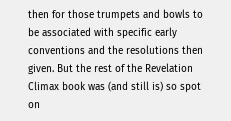then for those trumpets and bowls to be associated with specific early conventions and the resolutions then given. But the rest of the Revelation Climax book was (and still is) so spot on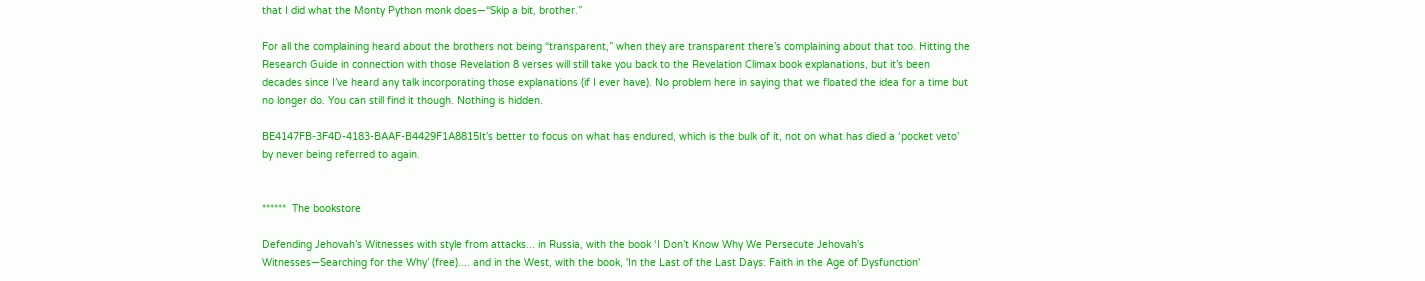that I did what the Monty Python monk does—“Skip a bit, brother.”

For all the complaining heard about the brothers not being “transparent,” when they are transparent there’s complaining about that too. Hitting the Research Guide in connection with those Revelation 8 verses will still take you back to the Revelation Climax book explanations, but it’s been decades since I’ve heard any talk incorporating those explanations (if I ever have). No problem here in saying that we floated the idea for a time but no longer do. You can still find it though. Nothing is hidden.

BE4147FB-3F4D-4183-BAAF-B4429F1A8815It’s better to focus on what has endured, which is the bulk of it, not on what has died a ‘pocket veto’ by never being referred to again.


******  The bookstore

Defending Jehovah’s Witnesses with style from attacks... in Russia, with the book ‘I Don’t Know Why We Persecute Jehovah’s Witnesses—Searching for the Why’ (free).... and in the West, with the book, 'In the Last of the Last Days: Faith in the Age of Dysfunction'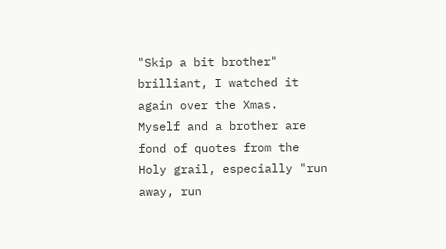"Skip a bit brother" brilliant, I watched it again over the Xmas.
Myself and a brother are fond of quotes from the Holy grail, especially "run away, run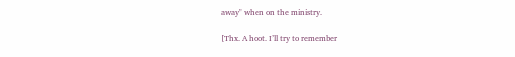away" when on the ministry.

[Thx. A hoot. I’ll try to remember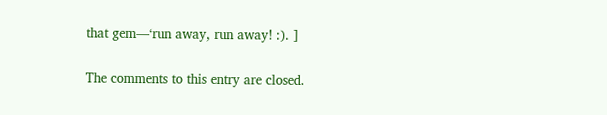that gem—‘run away, run away! :). ]

The comments to this entry are closed.